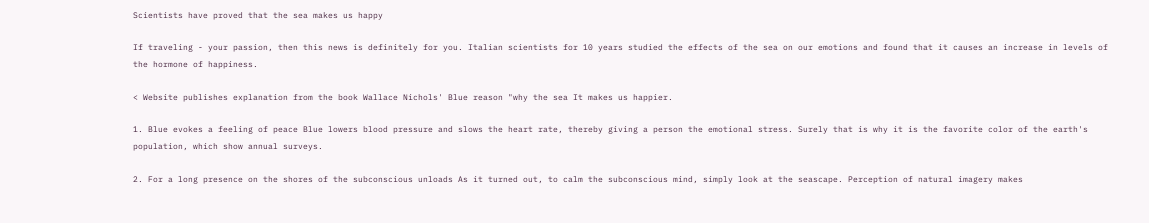Scientists have proved that the sea makes us happy

If traveling - your passion, then this news is definitely for you. Italian scientists for 10 years studied the effects of the sea on our emotions and found that it causes an increase in levels of the hormone of happiness.

< Website publishes explanation from the book Wallace Nichols' Blue reason "why the sea It makes us happier.

1. Blue evokes a feeling of peace Blue lowers blood pressure and slows the heart rate, thereby giving a person the emotional stress. Surely that is why it is the favorite color of the earth's population, which show annual surveys.

2. For a long presence on the shores of the subconscious unloads As it turned out, to calm the subconscious mind, simply look at the seascape. Perception of natural imagery makes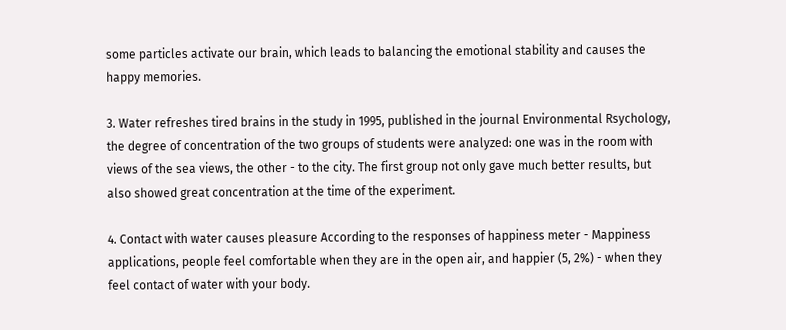some particles activate our brain, which leads to balancing the emotional stability and causes the happy memories.

3. Water refreshes tired brains in the study in 1995, published in the journal Environmental Rsychology, the degree of concentration of the two groups of students were analyzed: one was in the room with views of the sea views, the other - to the city. The first group not only gave much better results, but also showed great concentration at the time of the experiment.

4. Contact with water causes pleasure According to the responses of happiness meter - Mappiness applications, people feel comfortable when they are in the open air, and happier (5, 2%) - when they feel contact of water with your body.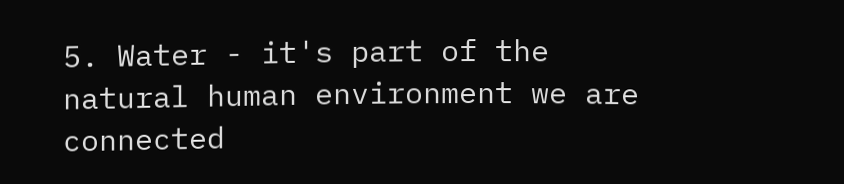5. Water - it's part of the natural human environment we are connected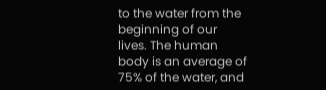to the water from the beginning of our lives. The human body is an average of 75% of the water, and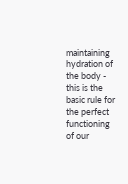maintaining hydration of the body - this is the basic rule for the perfect functioning of our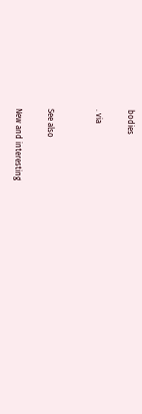bodies

. via


See also

New and interesting